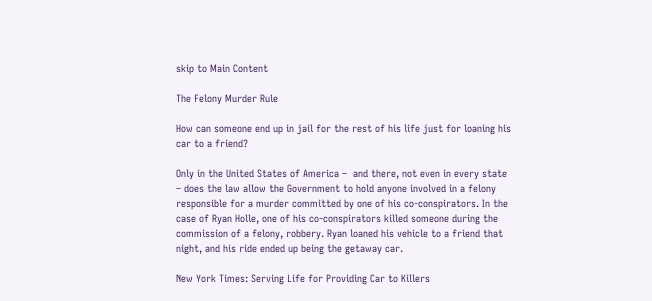skip to Main Content

The Felony Murder Rule

How can someone end up in jail for the rest of his life just for loaning his car to a friend?

Only in the United States of America –  and there, not even in every state – does the law allow the Government to hold anyone involved in a felony responsible for a murder committed by one of his co-conspirators. In the case of Ryan Holle, one of his co-conspirators killed someone during the commission of a felony, robbery. Ryan loaned his vehicle to a friend that night, and his ride ended up being the getaway car.

New York Times: Serving Life for Providing Car to Killers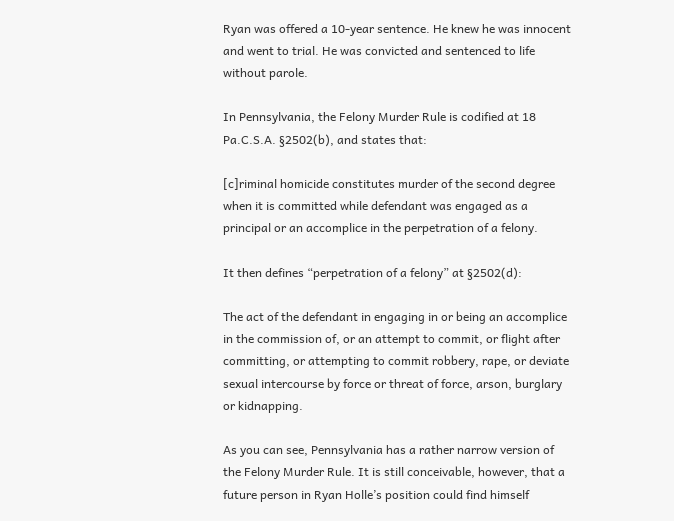Ryan was offered a 10-year sentence. He knew he was innocent and went to trial. He was convicted and sentenced to life without parole.

In Pennsylvania, the Felony Murder Rule is codified at 18 Pa.C.S.A. §2502(b), and states that:

[c]riminal homicide constitutes murder of the second degree when it is committed while defendant was engaged as a principal or an accomplice in the perpetration of a felony.

It then defines “perpetration of a felony” at §2502(d):

The act of the defendant in engaging in or being an accomplice in the commission of, or an attempt to commit, or flight after committing, or attempting to commit robbery, rape, or deviate sexual intercourse by force or threat of force, arson, burglary or kidnapping.

As you can see, Pennsylvania has a rather narrow version of the Felony Murder Rule. It is still conceivable, however, that a future person in Ryan Holle’s position could find himself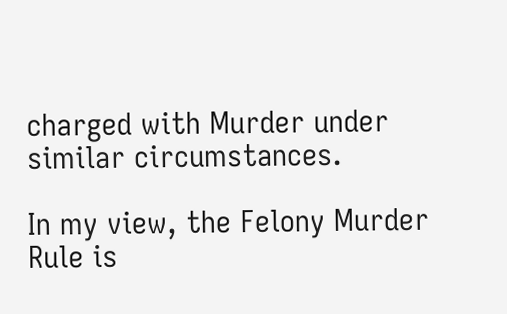charged with Murder under similar circumstances.

In my view, the Felony Murder Rule is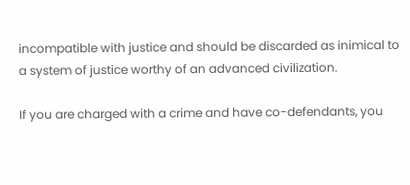incompatible with justice and should be discarded as inimical to a system of justice worthy of an advanced civilization.

If you are charged with a crime and have co-defendants, you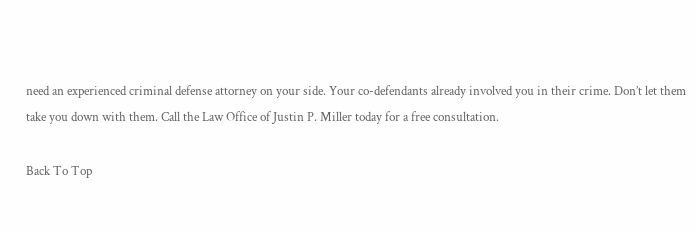need an experienced criminal defense attorney on your side. Your co-defendants already involved you in their crime. Don’t let them take you down with them. Call the Law Office of Justin P. Miller today for a free consultation.

Back To Top